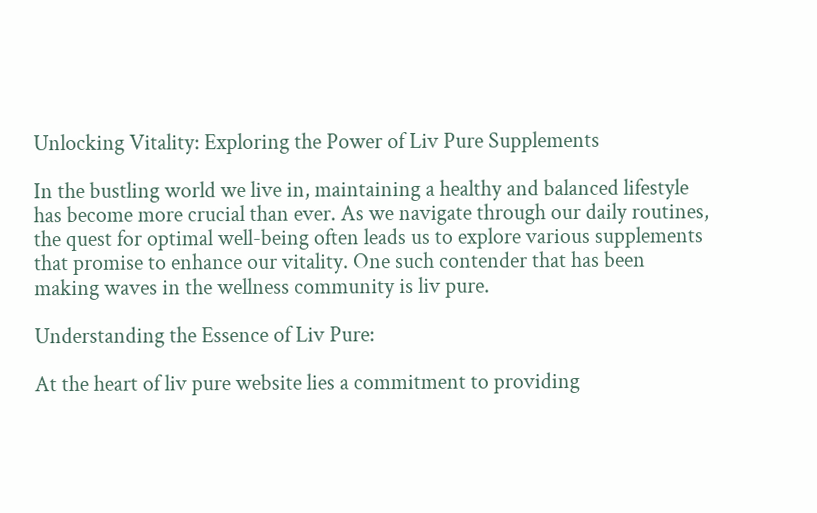Unlocking Vitality: Exploring the Power of Liv Pure Supplements

In the bustling world we live in, maintaining a healthy and balanced lifestyle has become more crucial than ever. As we navigate through our daily routines, the quest for optimal well-being often leads us to explore various supplements that promise to enhance our vitality. One such contender that has been making waves in the wellness community is liv pure.

Understanding the Essence of Liv Pure:

At the heart of liv pure website lies a commitment to providing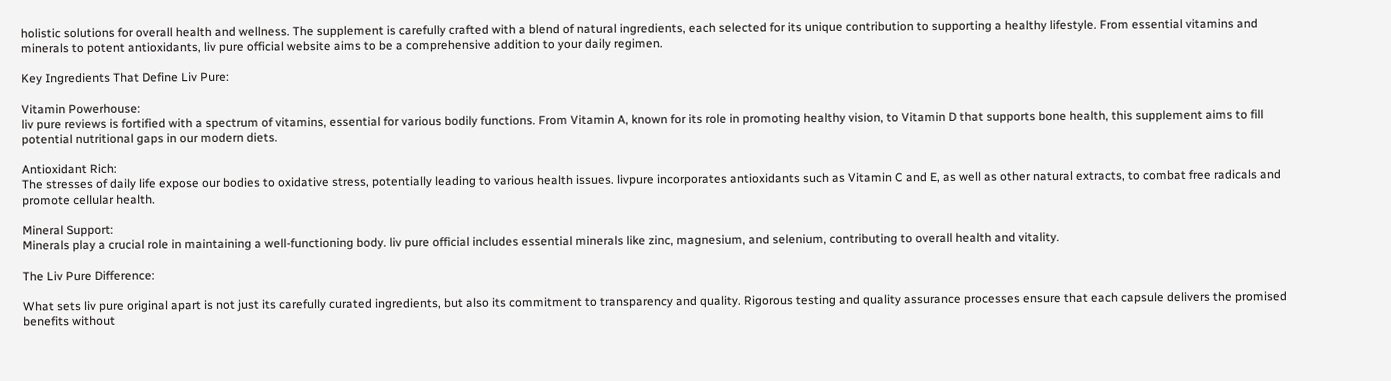holistic solutions for overall health and wellness. The supplement is carefully crafted with a blend of natural ingredients, each selected for its unique contribution to supporting a healthy lifestyle. From essential vitamins and minerals to potent antioxidants, liv pure official website aims to be a comprehensive addition to your daily regimen.

Key Ingredients That Define Liv Pure:

Vitamin Powerhouse:
liv pure reviews is fortified with a spectrum of vitamins, essential for various bodily functions. From Vitamin A, known for its role in promoting healthy vision, to Vitamin D that supports bone health, this supplement aims to fill potential nutritional gaps in our modern diets.

Antioxidant Rich:
The stresses of daily life expose our bodies to oxidative stress, potentially leading to various health issues. livpure incorporates antioxidants such as Vitamin C and E, as well as other natural extracts, to combat free radicals and promote cellular health.

Mineral Support:
Minerals play a crucial role in maintaining a well-functioning body. liv pure official includes essential minerals like zinc, magnesium, and selenium, contributing to overall health and vitality.

The Liv Pure Difference:

What sets liv pure original apart is not just its carefully curated ingredients, but also its commitment to transparency and quality. Rigorous testing and quality assurance processes ensure that each capsule delivers the promised benefits without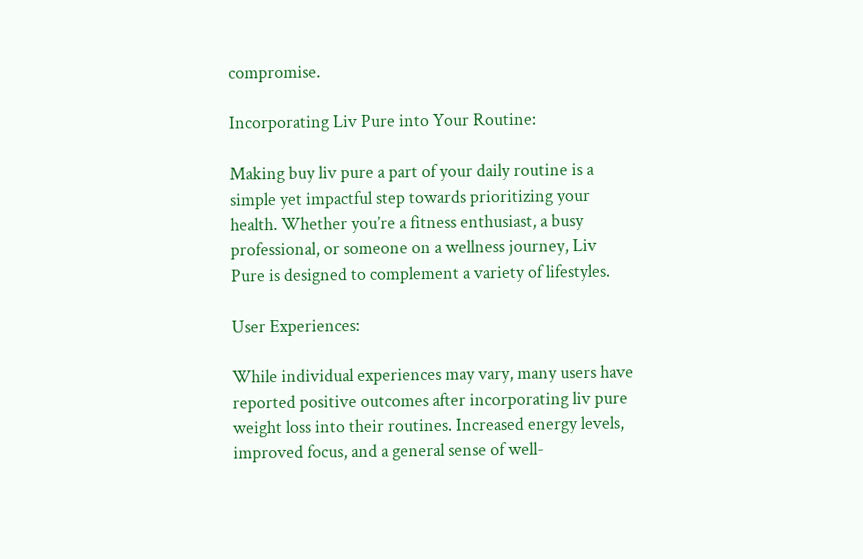compromise.

Incorporating Liv Pure into Your Routine:

Making buy liv pure a part of your daily routine is a simple yet impactful step towards prioritizing your health. Whether you’re a fitness enthusiast, a busy professional, or someone on a wellness journey, Liv Pure is designed to complement a variety of lifestyles.

User Experiences:

While individual experiences may vary, many users have reported positive outcomes after incorporating liv pure weight loss into their routines. Increased energy levels, improved focus, and a general sense of well-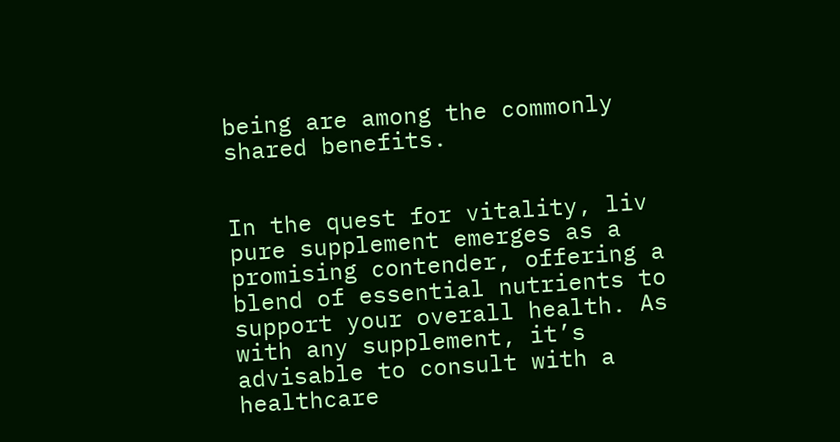being are among the commonly shared benefits.


In the quest for vitality, liv pure supplement emerges as a promising contender, offering a blend of essential nutrients to support your overall health. As with any supplement, it’s advisable to consult with a healthcare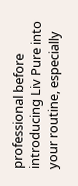professional before introducing Liv Pure into your routine, especially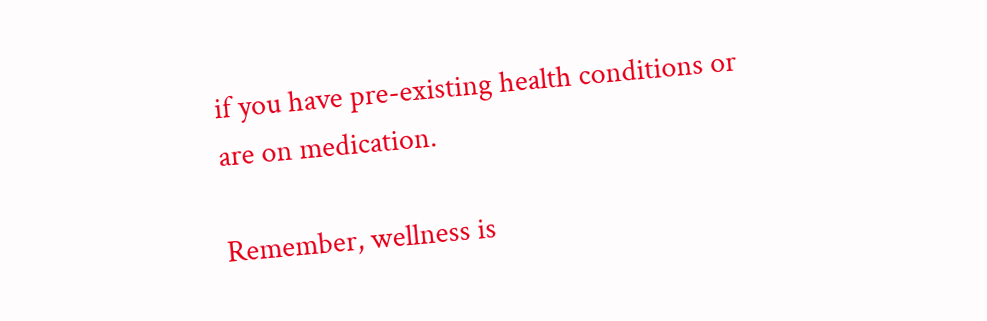if you have pre-existing health conditions or are on medication.

Remember, wellness is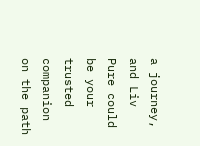a journey, and Liv Pure could be your trusted companion on the path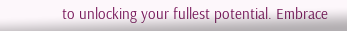to unlocking your fullest potential. Embrace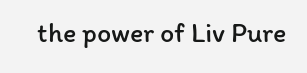the power of Liv Pure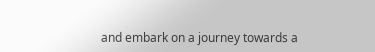and embark on a journey towards a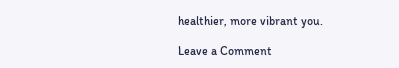healthier, more vibrant you.

Leave a Comment